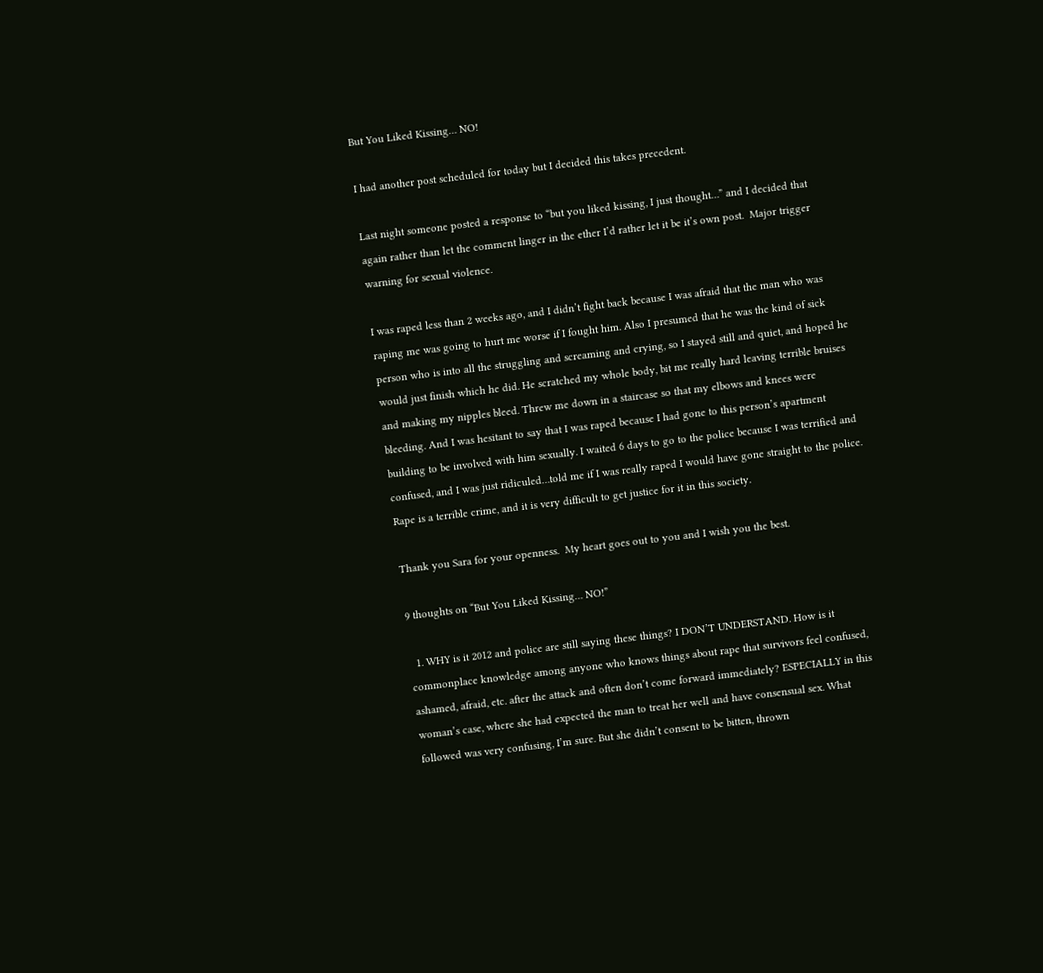But You Liked Kissing… NO!

I had another post scheduled for today but I decided this takes precedent.

Last night someone posted a response to “but you liked kissing, I just thought…” and I decided that again rather than let the comment linger in the ether I’d rather let it be it’s own post.  Major trigger warning for sexual violence.

I was raped less than 2 weeks ago, and I didn’t fight back because I was afraid that the man who was raping me was going to hurt me worse if I fought him. Also I presumed that he was the kind of sick person who is into all the struggling and screaming and crying, so I stayed still and quiet, and hoped he would just finish which he did. He scratched my whole body, bit me really hard leaving terrible bruises and making my nipples bleed. Threw me down in a staircase so that my elbows and knees were bleeding. And I was hesitant to say that I was raped because I had gone to this person’s apartment building to be involved with him sexually. I waited 6 days to go to the police because I was terrified and confused, and I was just ridiculed…told me if I was really raped I would have gone straight to the police. Rape is a terrible crime, and it is very difficult to get justice for it in this society.

Thank you Sara for your openness.  My heart goes out to you and I wish you the best.

9 thoughts on “But You Liked Kissing… NO!”

  1. WHY is it 2012 and police are still saying these things? I DON’T UNDERSTAND. How is it commonplace knowledge among anyone who knows things about rape that survivors feel confused, ashamed, afraid, etc. after the attack and often don’t come forward immediately? ESPECIALLY in this woman’s case, where she had expected the man to treat her well and have consensual sex. What followed was very confusing, I’m sure. But she didn’t consent to be bitten, thrown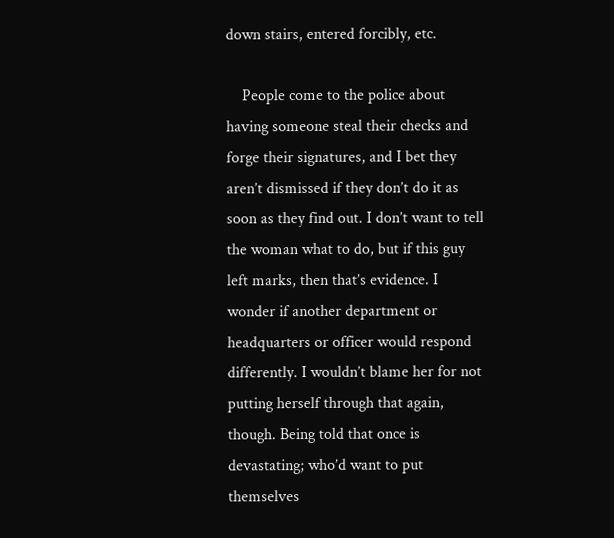down stairs, entered forcibly, etc.

    People come to the police about having someone steal their checks and forge their signatures, and I bet they aren’t dismissed if they don’t do it as soon as they find out. I don’t want to tell the woman what to do, but if this guy left marks, then that’s evidence. I wonder if another department or headquarters or officer would respond differently. I wouldn’t blame her for not putting herself through that again, though. Being told that once is devastating; who’d want to put themselves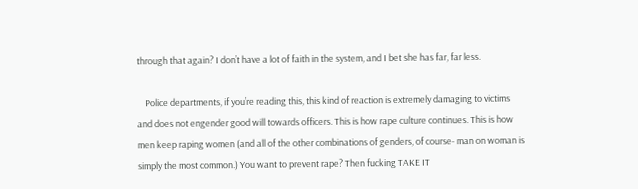through that again? I don’t have a lot of faith in the system, and I bet she has far, far less.

    Police departments, if you’re reading this, this kind of reaction is extremely damaging to victims and does not engender good will towards officers. This is how rape culture continues. This is how men keep raping women (and all of the other combinations of genders, of course- man on woman is simply the most common.) You want to prevent rape? Then fucking TAKE IT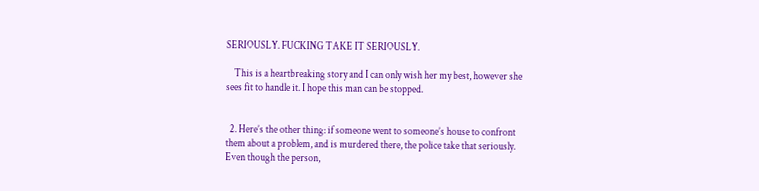SERIOUSLY. FUCKING TAKE IT SERIOUSLY.

    This is a heartbreaking story and I can only wish her my best, however she sees fit to handle it. I hope this man can be stopped.


  2. Here’s the other thing: if someone went to someone’s house to confront them about a problem, and is murdered there, the police take that seriously. Even though the person,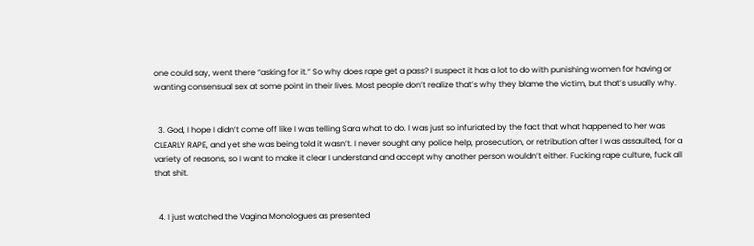one could say, went there “asking for it.” So why does rape get a pass? I suspect it has a lot to do with punishing women for having or wanting consensual sex at some point in their lives. Most people don’t realize that’s why they blame the victim, but that’s usually why.


  3. God, I hope I didn’t come off like I was telling Sara what to do. I was just so infuriated by the fact that what happened to her was CLEARLY RAPE, and yet she was being told it wasn’t. I never sought any police help, prosecution, or retribution after I was assaulted, for a variety of reasons, so I want to make it clear I understand and accept why another person wouldn’t either. Fucking rape culture, fuck all that shit.


  4. I just watched the Vagina Monologues as presented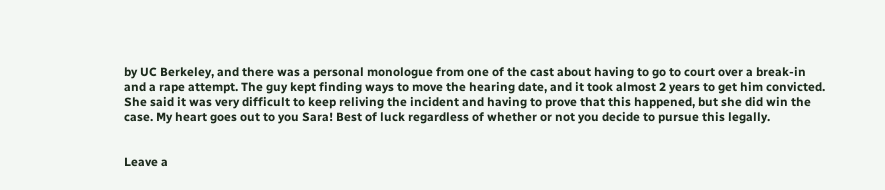by UC Berkeley, and there was a personal monologue from one of the cast about having to go to court over a break-in and a rape attempt. The guy kept finding ways to move the hearing date, and it took almost 2 years to get him convicted. She said it was very difficult to keep reliving the incident and having to prove that this happened, but she did win the case. My heart goes out to you Sara! Best of luck regardless of whether or not you decide to pursue this legally.


Leave a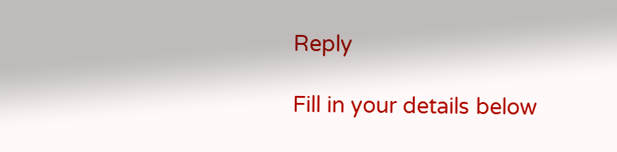Reply

Fill in your details below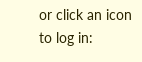or click an icon to log in: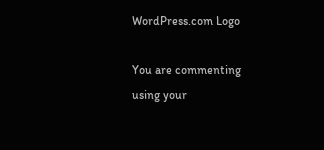WordPress.com Logo

You are commenting using your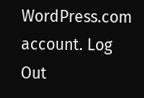WordPress.com account. Log Out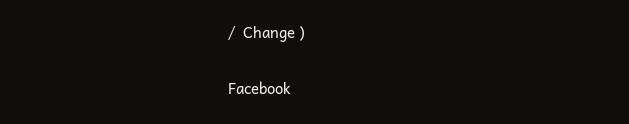/  Change )

Facebook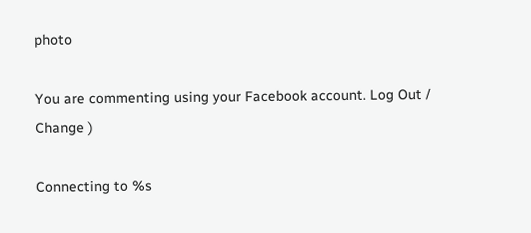photo

You are commenting using your Facebook account. Log Out /  Change )

Connecting to %s